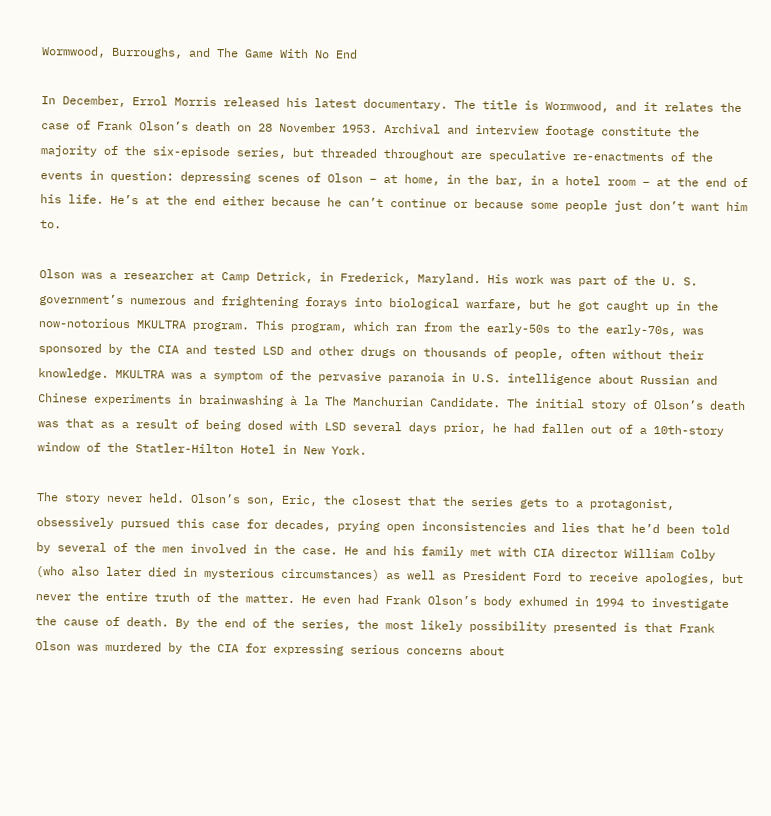Wormwood, Burroughs, and The Game With No End

In December, Errol Morris released his latest documentary. The title is Wormwood, and it relates the case of Frank Olson’s death on 28 November 1953. Archival and interview footage constitute the majority of the six-episode series, but threaded throughout are speculative re-enactments of the events in question: depressing scenes of Olson – at home, in the bar, in a hotel room – at the end of his life. He’s at the end either because he can’t continue or because some people just don’t want him to.

Olson was a researcher at Camp Detrick, in Frederick, Maryland. His work was part of the U. S. government’s numerous and frightening forays into biological warfare, but he got caught up in the now-notorious MKULTRA program. This program, which ran from the early-50s to the early-70s, was sponsored by the CIA and tested LSD and other drugs on thousands of people, often without their knowledge. MKULTRA was a symptom of the pervasive paranoia in U.S. intelligence about Russian and Chinese experiments in brainwashing à la The Manchurian Candidate. The initial story of Olson’s death was that as a result of being dosed with LSD several days prior, he had fallen out of a 10th-story window of the Statler-Hilton Hotel in New York.

The story never held. Olson’s son, Eric, the closest that the series gets to a protagonist, obsessively pursued this case for decades, prying open inconsistencies and lies that he’d been told by several of the men involved in the case. He and his family met with CIA director William Colby (who also later died in mysterious circumstances) as well as President Ford to receive apologies, but never the entire truth of the matter. He even had Frank Olson’s body exhumed in 1994 to investigate the cause of death. By the end of the series, the most likely possibility presented is that Frank Olson was murdered by the CIA for expressing serious concerns about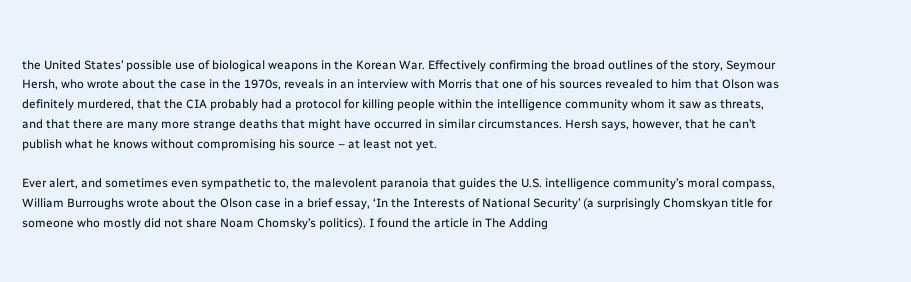the United States’ possible use of biological weapons in the Korean War. Effectively confirming the broad outlines of the story, Seymour Hersh, who wrote about the case in the 1970s, reveals in an interview with Morris that one of his sources revealed to him that Olson was definitely murdered, that the CIA probably had a protocol for killing people within the intelligence community whom it saw as threats, and that there are many more strange deaths that might have occurred in similar circumstances. Hersh says, however, that he can’t publish what he knows without compromising his source – at least not yet.

Ever alert, and sometimes even sympathetic to, the malevolent paranoia that guides the U.S. intelligence community’s moral compass, William Burroughs wrote about the Olson case in a brief essay, ‘In the Interests of National Security’ (a surprisingly Chomskyan title for someone who mostly did not share Noam Chomsky’s politics). I found the article in The Adding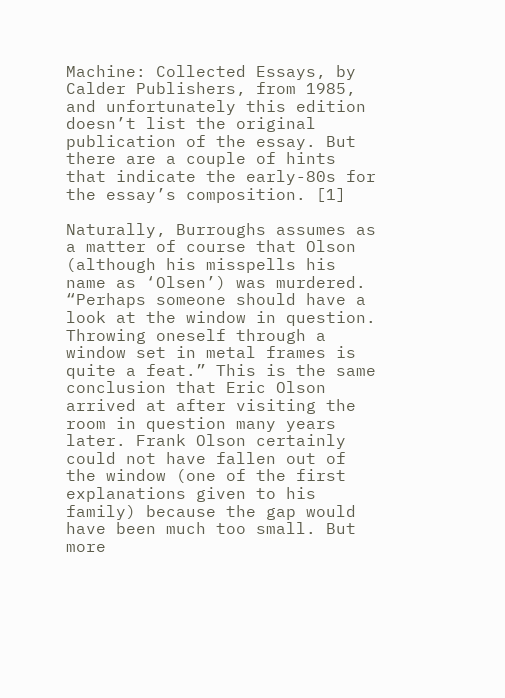Machine: Collected Essays, by Calder Publishers, from 1985, and unfortunately this edition doesn’t list the original publication of the essay. But there are a couple of hints that indicate the early-80s for the essay’s composition. [1]

Naturally, Burroughs assumes as a matter of course that Olson (although his misspells his name as ‘Olsen’) was murdered. “Perhaps someone should have a look at the window in question. Throwing oneself through a window set in metal frames is quite a feat.” This is the same conclusion that Eric Olson arrived at after visiting the room in question many years later. Frank Olson certainly could not have fallen out of the window (one of the first explanations given to his family) because the gap would have been much too small. But more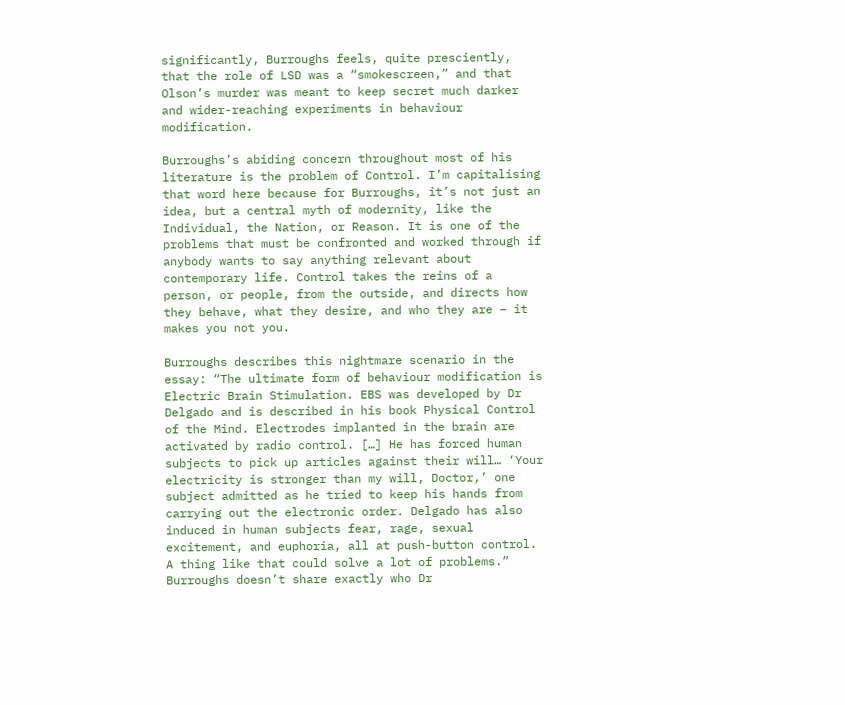significantly, Burroughs feels, quite presciently, that the role of LSD was a “smokescreen,” and that Olson’s murder was meant to keep secret much darker and wider-reaching experiments in behaviour modification.

Burroughs’s abiding concern throughout most of his literature is the problem of Control. I’m capitalising that word here because for Burroughs, it’s not just an idea, but a central myth of modernity, like the Individual, the Nation, or Reason. It is one of the problems that must be confronted and worked through if anybody wants to say anything relevant about contemporary life. Control takes the reins of a person, or people, from the outside, and directs how they behave, what they desire, and who they are – it makes you not you.

Burroughs describes this nightmare scenario in the essay: “The ultimate form of behaviour modification is Electric Brain Stimulation. EBS was developed by Dr Delgado and is described in his book Physical Control of the Mind. Electrodes implanted in the brain are activated by radio control. […] He has forced human subjects to pick up articles against their will… ‘Your electricity is stronger than my will, Doctor,’ one subject admitted as he tried to keep his hands from carrying out the electronic order. Delgado has also induced in human subjects fear, rage, sexual excitement, and euphoria, all at push-button control. A thing like that could solve a lot of problems.” Burroughs doesn’t share exactly who Dr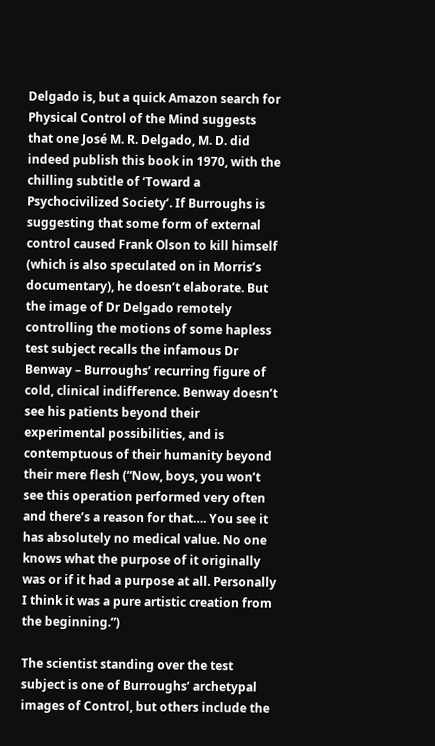Delgado is, but a quick Amazon search for Physical Control of the Mind suggests that one José M. R. Delgado, M. D. did indeed publish this book in 1970, with the chilling subtitle of ‘Toward a Psychocivilized Society’. If Burroughs is suggesting that some form of external control caused Frank Olson to kill himself (which is also speculated on in Morris’s documentary), he doesn’t elaborate. But the image of Dr Delgado remotely controlling the motions of some hapless test subject recalls the infamous Dr Benway – Burroughs’ recurring figure of cold, clinical indifference. Benway doesn’t see his patients beyond their experimental possibilities, and is contemptuous of their humanity beyond their mere flesh (“Now, boys, you won’t see this operation performed very often and there’s a reason for that…. You see it has absolutely no medical value. No one knows what the purpose of it originally was or if it had a purpose at all. Personally I think it was a pure artistic creation from the beginning.”)

The scientist standing over the test subject is one of Burroughs’ archetypal images of Control, but others include the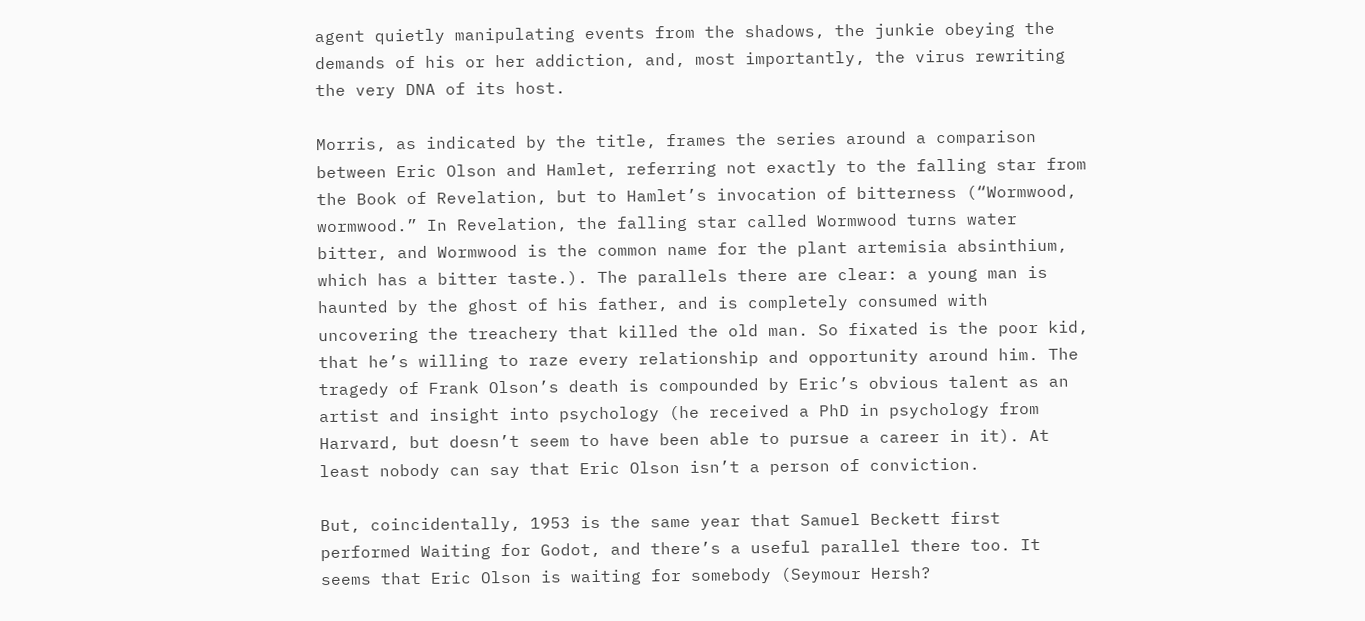agent quietly manipulating events from the shadows, the junkie obeying the demands of his or her addiction, and, most importantly, the virus rewriting the very DNA of its host.

Morris, as indicated by the title, frames the series around a comparison between Eric Olson and Hamlet, referring not exactly to the falling star from the Book of Revelation, but to Hamlet’s invocation of bitterness (“Wormwood, wormwood.” In Revelation, the falling star called Wormwood turns water bitter, and Wormwood is the common name for the plant artemisia absinthium, which has a bitter taste.). The parallels there are clear: a young man is haunted by the ghost of his father, and is completely consumed with uncovering the treachery that killed the old man. So fixated is the poor kid, that he’s willing to raze every relationship and opportunity around him. The tragedy of Frank Olson’s death is compounded by Eric’s obvious talent as an artist and insight into psychology (he received a PhD in psychology from Harvard, but doesn’t seem to have been able to pursue a career in it). At least nobody can say that Eric Olson isn’t a person of conviction.

But, coincidentally, 1953 is the same year that Samuel Beckett first performed Waiting for Godot, and there’s a useful parallel there too. It seems that Eric Olson is waiting for somebody (Seymour Hersh?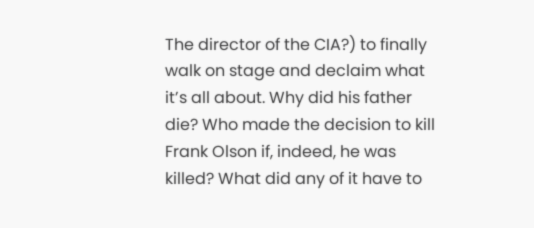The director of the CIA?) to finally walk on stage and declaim what it’s all about. Why did his father die? Who made the decision to kill Frank Olson if, indeed, he was killed? What did any of it have to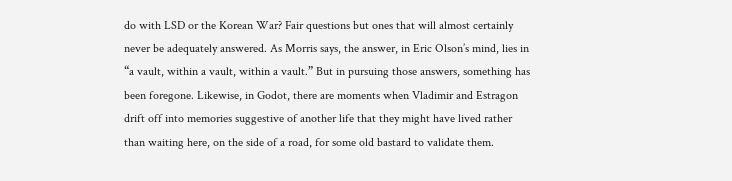do with LSD or the Korean War? Fair questions but ones that will almost certainly never be adequately answered. As Morris says, the answer, in Eric Olson’s mind, lies in “a vault, within a vault, within a vault.” But in pursuing those answers, something has been foregone. Likewise, in Godot, there are moments when Vladimir and Estragon drift off into memories suggestive of another life that they might have lived rather than waiting here, on the side of a road, for some old bastard to validate them.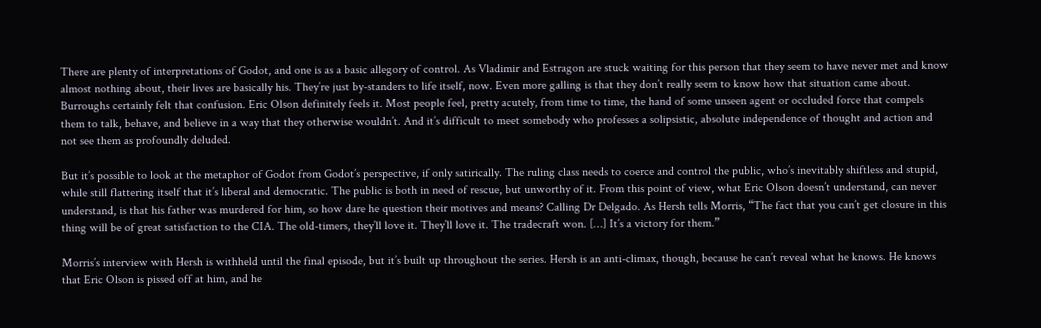There are plenty of interpretations of Godot, and one is as a basic allegory of control. As Vladimir and Estragon are stuck waiting for this person that they seem to have never met and know almost nothing about, their lives are basically his. They’re just by-standers to life itself, now. Even more galling is that they don’t really seem to know how that situation came about. Burroughs certainly felt that confusion. Eric Olson definitely feels it. Most people feel, pretty acutely, from time to time, the hand of some unseen agent or occluded force that compels them to talk, behave, and believe in a way that they otherwise wouldn’t. And it’s difficult to meet somebody who professes a solipsistic, absolute independence of thought and action and not see them as profoundly deluded.

But it’s possible to look at the metaphor of Godot from Godot’s perspective, if only satirically. The ruling class needs to coerce and control the public, who’s inevitably shiftless and stupid, while still flattering itself that it’s liberal and democratic. The public is both in need of rescue, but unworthy of it. From this point of view, what Eric Olson doesn’t understand, can never understand, is that his father was murdered for him, so how dare he question their motives and means? Calling Dr Delgado. As Hersh tells Morris, “The fact that you can’t get closure in this thing will be of great satisfaction to the CIA. The old-timers, they’ll love it. They’ll love it. The tradecraft won. […] It’s a victory for them.”

Morris’s interview with Hersh is withheld until the final episode, but it’s built up throughout the series. Hersh is an anti-climax, though, because he can’t reveal what he knows. He knows that Eric Olson is pissed off at him, and he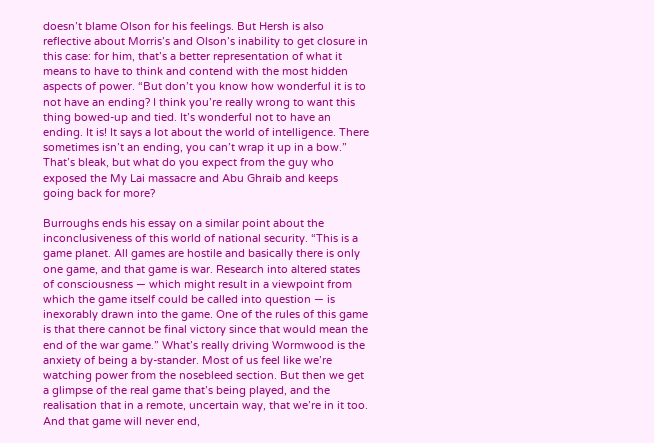doesn’t blame Olson for his feelings. But Hersh is also reflective about Morris’s and Olson’s inability to get closure in this case: for him, that’s a better representation of what it means to have to think and contend with the most hidden aspects of power. “But don’t you know how wonderful it is to not have an ending? I think you’re really wrong to want this thing bowed-up and tied. It’s wonderful not to have an ending. It is! It says a lot about the world of intelligence. There sometimes isn’t an ending, you can’t wrap it up in a bow.” That’s bleak, but what do you expect from the guy who exposed the My Lai massacre and Abu Ghraib and keeps going back for more?

Burroughs ends his essay on a similar point about the inconclusiveness of this world of national security. “This is a game planet. All games are hostile and basically there is only one game, and that game is war. Research into altered states of consciousness — which might result in a viewpoint from which the game itself could be called into question — is inexorably drawn into the game. One of the rules of this game is that there cannot be final victory since that would mean the end of the war game.” What’s really driving Wormwood is the anxiety of being a by-stander. Most of us feel like we’re watching power from the nosebleed section. But then we get a glimpse of the real game that’s being played, and the realisation that in a remote, uncertain way, that we’re in it too. And that game will never end,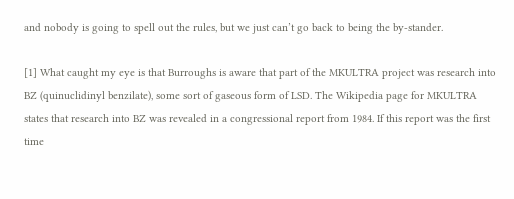and nobody is going to spell out the rules, but we just can’t go back to being the by-stander.

[1] What caught my eye is that Burroughs is aware that part of the MKULTRA project was research into BZ (quinuclidinyl benzilate), some sort of gaseous form of LSD. The Wikipedia page for MKULTRA states that research into BZ was revealed in a congressional report from 1984. If this report was the first time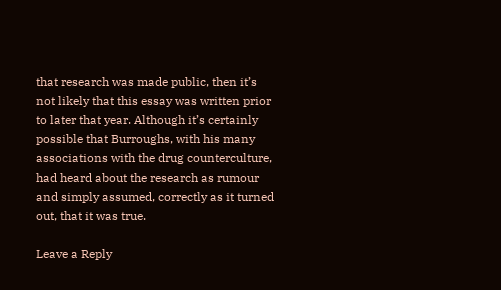that research was made public, then it’s not likely that this essay was written prior to later that year. Although it’s certainly possible that Burroughs, with his many associations with the drug counterculture, had heard about the research as rumour and simply assumed, correctly as it turned out, that it was true.

Leave a Reply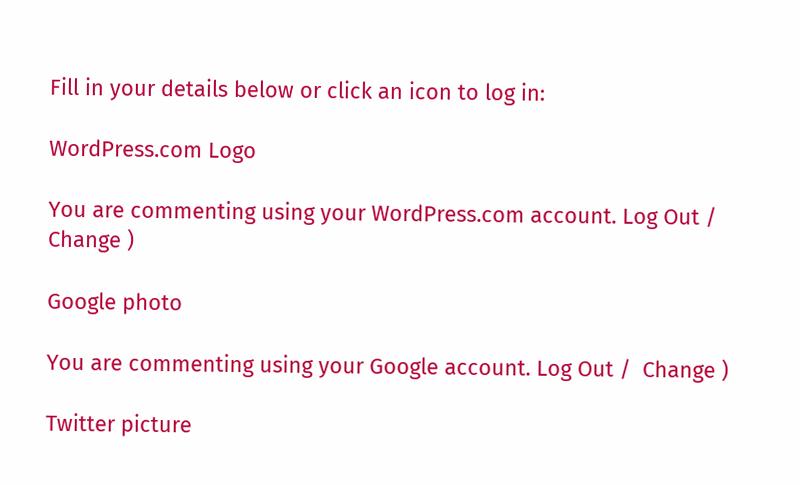Fill in your details below or click an icon to log in:

WordPress.com Logo

You are commenting using your WordPress.com account. Log Out /  Change )

Google photo

You are commenting using your Google account. Log Out /  Change )

Twitter picture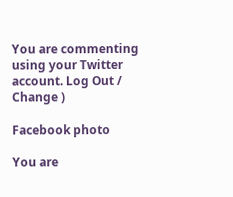You are commenting using your Twitter account. Log Out /  Change )

Facebook photo

You are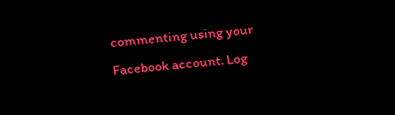commenting using your Facebook account. Log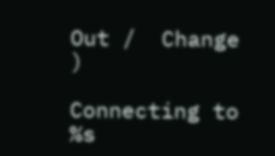Out /  Change )

Connecting to %s